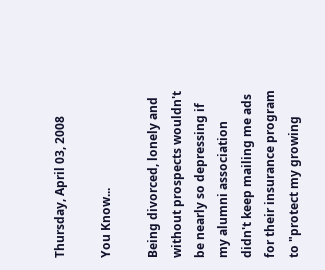Thursday, April 03, 2008

You Know...

Being divorced, lonely and without prospects wouldn't be nearly so depressing if my alumni association didn't keep mailing me ads for their insurance program to "protect my growing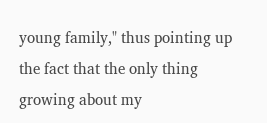young family," thus pointing up the fact that the only thing growing about my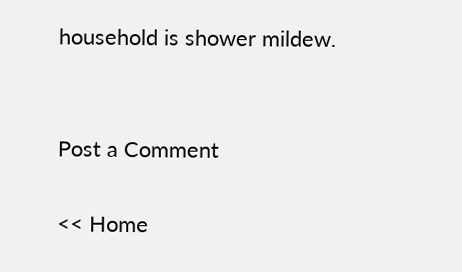household is shower mildew.


Post a Comment

<< Home